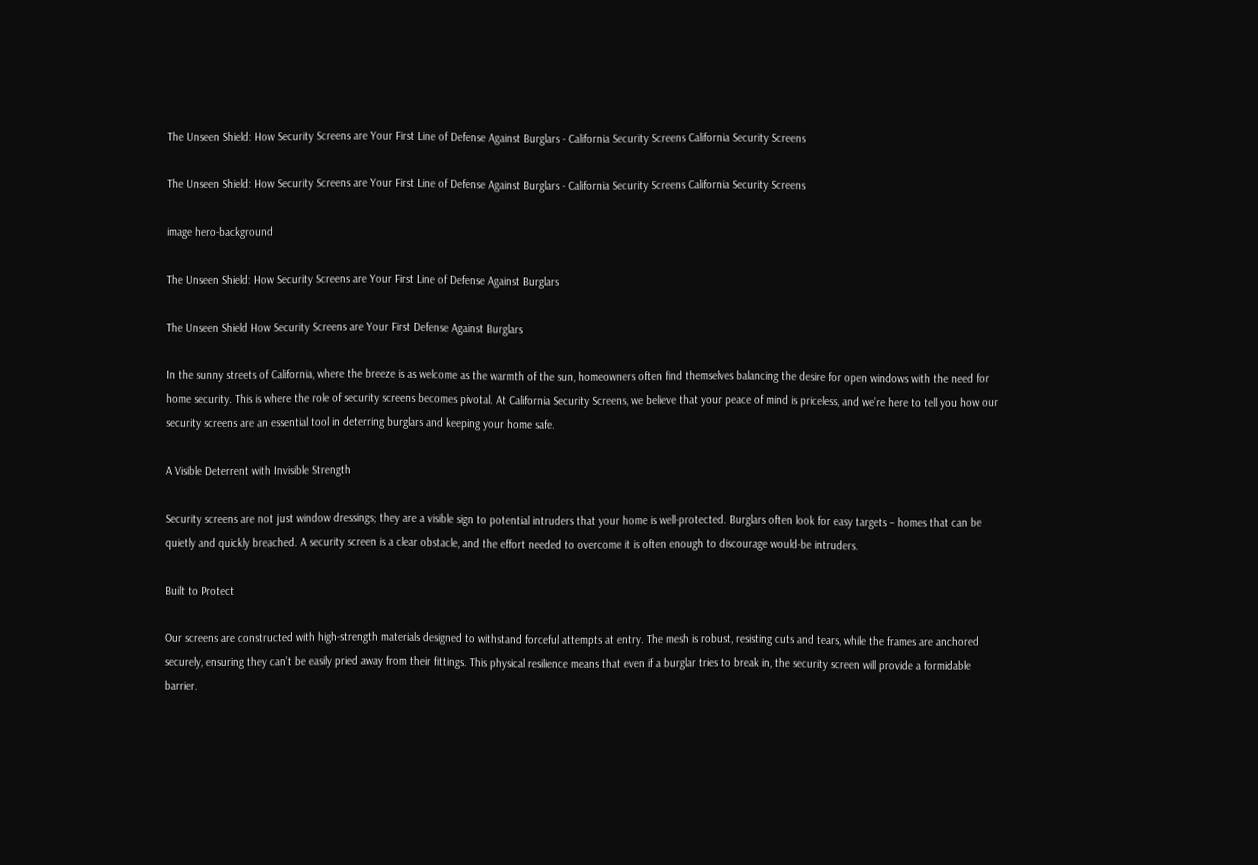The Unseen Shield: How Security Screens are Your First Line of Defense Against Burglars - California Security Screens California Security Screens

The Unseen Shield: How Security Screens are Your First Line of Defense Against Burglars - California Security Screens California Security Screens

image hero-background

The Unseen Shield: How Security Screens are Your First Line of Defense Against Burglars

The Unseen Shield How Security Screens are Your First Defense Against Burglars

In the sunny streets of California, where the breeze is as welcome as the warmth of the sun, homeowners often find themselves balancing the desire for open windows with the need for home security. This is where the role of security screens becomes pivotal. At California Security Screens, we believe that your peace of mind is priceless, and we’re here to tell you how our security screens are an essential tool in deterring burglars and keeping your home safe.

A Visible Deterrent with Invisible Strength

Security screens are not just window dressings; they are a visible sign to potential intruders that your home is well-protected. Burglars often look for easy targets – homes that can be quietly and quickly breached. A security screen is a clear obstacle, and the effort needed to overcome it is often enough to discourage would-be intruders.

Built to Protect

Our screens are constructed with high-strength materials designed to withstand forceful attempts at entry. The mesh is robust, resisting cuts and tears, while the frames are anchored securely, ensuring they can’t be easily pried away from their fittings. This physical resilience means that even if a burglar tries to break in, the security screen will provide a formidable barrier.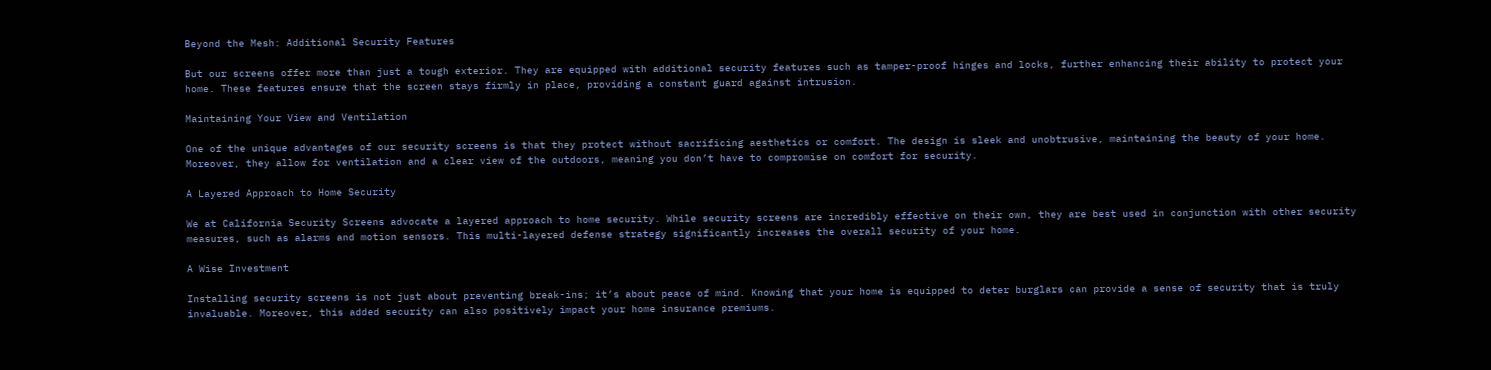Beyond the Mesh: Additional Security Features

But our screens offer more than just a tough exterior. They are equipped with additional security features such as tamper-proof hinges and locks, further enhancing their ability to protect your home. These features ensure that the screen stays firmly in place, providing a constant guard against intrusion.

Maintaining Your View and Ventilation

One of the unique advantages of our security screens is that they protect without sacrificing aesthetics or comfort. The design is sleek and unobtrusive, maintaining the beauty of your home. Moreover, they allow for ventilation and a clear view of the outdoors, meaning you don’t have to compromise on comfort for security.

A Layered Approach to Home Security

We at California Security Screens advocate a layered approach to home security. While security screens are incredibly effective on their own, they are best used in conjunction with other security measures, such as alarms and motion sensors. This multi-layered defense strategy significantly increases the overall security of your home.

A Wise Investment

Installing security screens is not just about preventing break-ins; it’s about peace of mind. Knowing that your home is equipped to deter burglars can provide a sense of security that is truly invaluable. Moreover, this added security can also positively impact your home insurance premiums.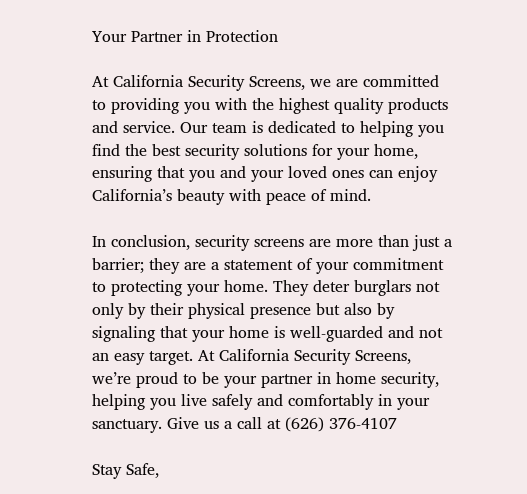Your Partner in Protection

At California Security Screens, we are committed to providing you with the highest quality products and service. Our team is dedicated to helping you find the best security solutions for your home, ensuring that you and your loved ones can enjoy California’s beauty with peace of mind.

In conclusion, security screens are more than just a barrier; they are a statement of your commitment to protecting your home. They deter burglars not only by their physical presence but also by signaling that your home is well-guarded and not an easy target. At California Security Screens, we’re proud to be your partner in home security, helping you live safely and comfortably in your sanctuary. Give us a call at (626) 376-4107

Stay Safe,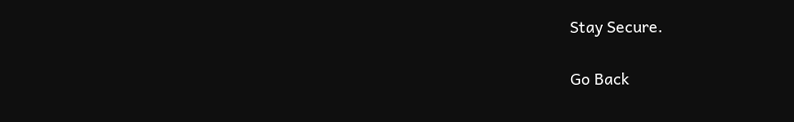Stay Secure.

Go Back